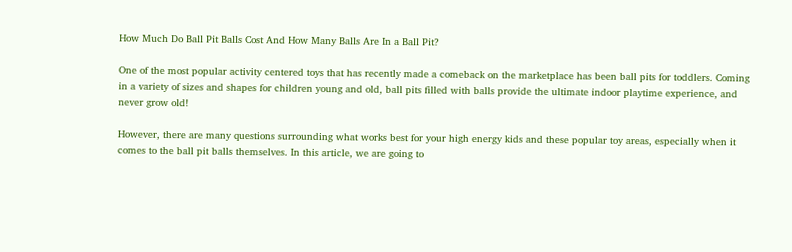How Much Do Ball Pit Balls Cost And How Many Balls Are In a Ball Pit?

One of the most popular activity centered toys that has recently made a comeback on the marketplace has been ball pits for toddlers. Coming in a variety of sizes and shapes for children young and old, ball pits filled with balls provide the ultimate indoor playtime experience, and never grow old!

However, there are many questions surrounding what works best for your high energy kids and these popular toy areas, especially when it comes to the ball pit balls themselves. In this article, we are going to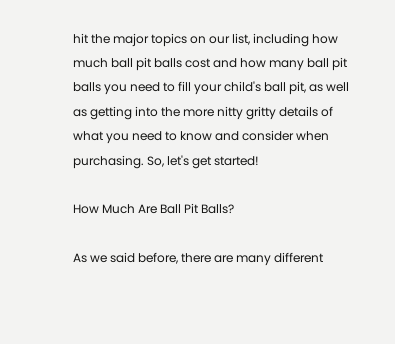hit the major topics on our list, including how much ball pit balls cost and how many ball pit balls you need to fill your child's ball pit, as well as getting into the more nitty gritty details of what you need to know and consider when purchasing. So, let's get started!

How Much Are Ball Pit Balls?

As we said before, there are many different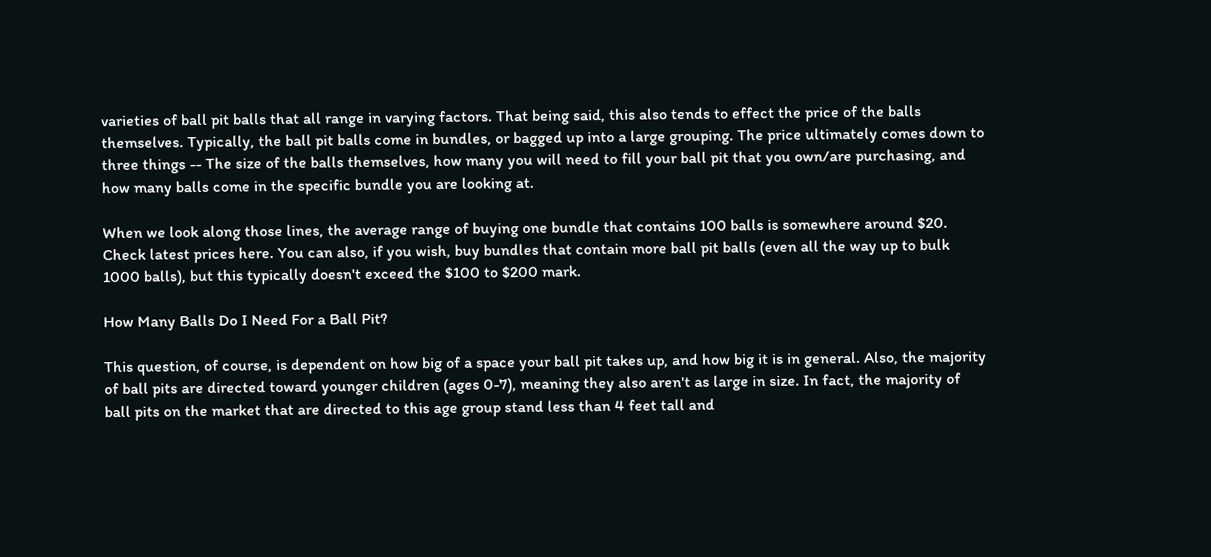varieties of ball pit balls that all range in varying factors. That being said, this also tends to effect the price of the balls themselves. Typically, the ball pit balls come in bundles, or bagged up into a large grouping. The price ultimately comes down to three things -- The size of the balls themselves, how many you will need to fill your ball pit that you own/are purchasing, and how many balls come in the specific bundle you are looking at.

When we look along those lines, the average range of buying one bundle that contains 100 balls is somewhere around $20. Check latest prices here. You can also, if you wish, buy bundles that contain more ball pit balls (even all the way up to bulk 1000 balls), but this typically doesn't exceed the $100 to $200 mark.

How Many Balls Do I Need For a Ball Pit?

This question, of course, is dependent on how big of a space your ball pit takes up, and how big it is in general. Also, the majority of ball pits are directed toward younger children (ages 0-7), meaning they also aren't as large in size. In fact, the majority of ball pits on the market that are directed to this age group stand less than 4 feet tall and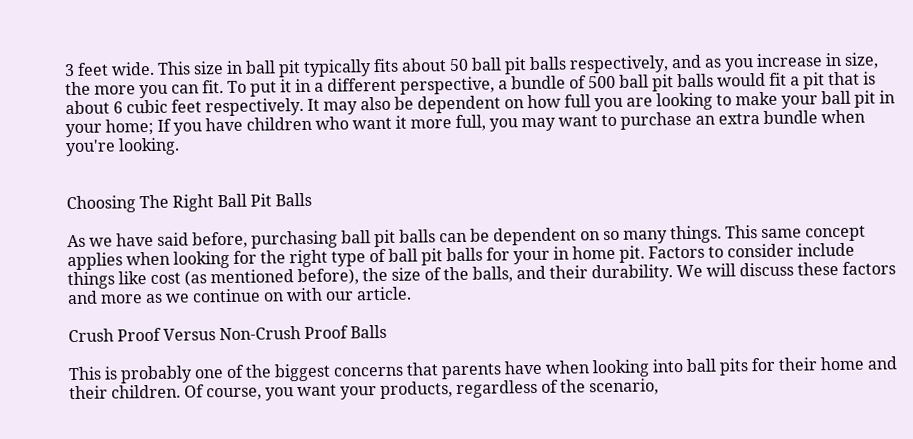3 feet wide. This size in ball pit typically fits about 50 ball pit balls respectively, and as you increase in size, the more you can fit. To put it in a different perspective, a bundle of 500 ball pit balls would fit a pit that is about 6 cubic feet respectively. It may also be dependent on how full you are looking to make your ball pit in your home; If you have children who want it more full, you may want to purchase an extra bundle when you're looking.


Choosing The Right Ball Pit Balls

As we have said before, purchasing ball pit balls can be dependent on so many things. This same concept applies when looking for the right type of ball pit balls for your in home pit. Factors to consider include things like cost (as mentioned before), the size of the balls, and their durability. We will discuss these factors and more as we continue on with our article.

Crush Proof Versus Non-Crush Proof Balls

This is probably one of the biggest concerns that parents have when looking into ball pits for their home and their children. Of course, you want your products, regardless of the scenario,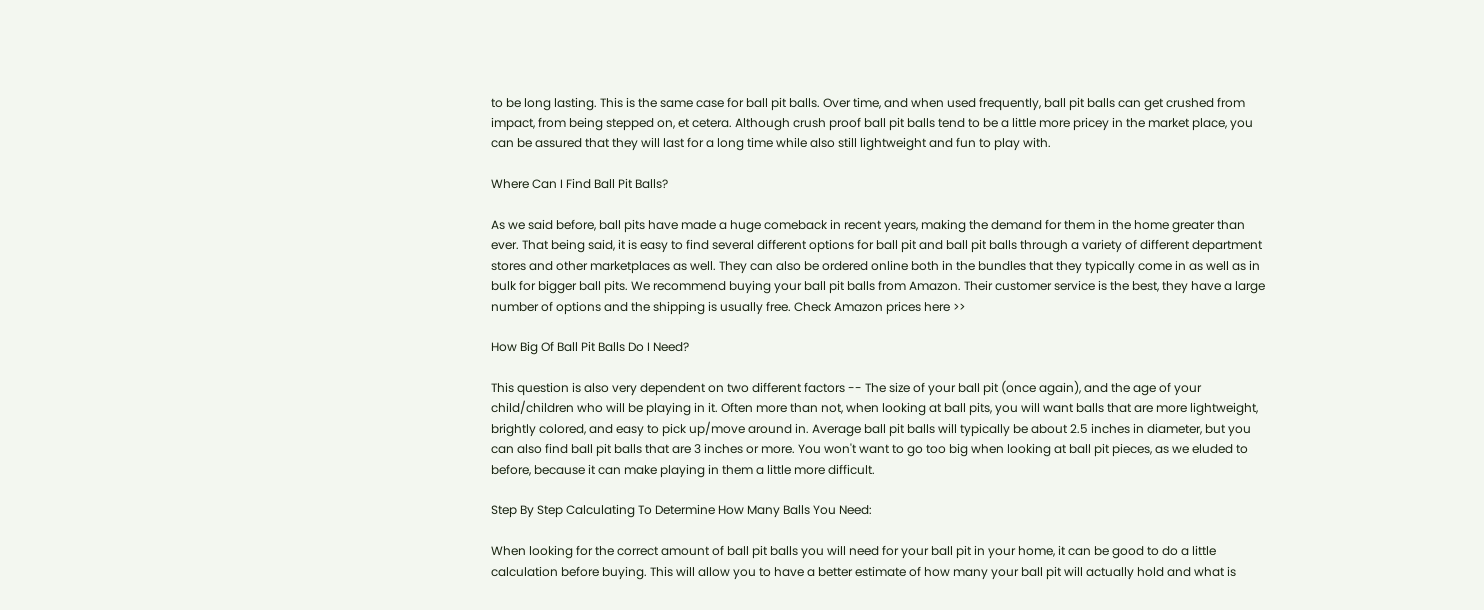to be long lasting. This is the same case for ball pit balls. Over time, and when used frequently, ball pit balls can get crushed from impact, from being stepped on, et cetera. Although crush proof ball pit balls tend to be a little more pricey in the market place, you can be assured that they will last for a long time while also still lightweight and fun to play with.

Where Can I Find Ball Pit Balls?

As we said before, ball pits have made a huge comeback in recent years, making the demand for them in the home greater than ever. That being said, it is easy to find several different options for ball pit and ball pit balls through a variety of different department stores and other marketplaces as well. They can also be ordered online both in the bundles that they typically come in as well as in bulk for bigger ball pits. We recommend buying your ball pit balls from Amazon. Their customer service is the best, they have a large number of options and the shipping is usually free. Check Amazon prices here >>

How Big Of Ball Pit Balls Do I Need?

This question is also very dependent on two different factors -- The size of your ball pit (once again), and the age of your child/children who will be playing in it. Often more than not, when looking at ball pits, you will want balls that are more lightweight, brightly colored, and easy to pick up/move around in. Average ball pit balls will typically be about 2.5 inches in diameter, but you can also find ball pit balls that are 3 inches or more. You won't want to go too big when looking at ball pit pieces, as we eluded to before, because it can make playing in them a little more difficult.

Step By Step Calculating To Determine How Many Balls You Need:

When looking for the correct amount of ball pit balls you will need for your ball pit in your home, it can be good to do a little calculation before buying. This will allow you to have a better estimate of how many your ball pit will actually hold and what is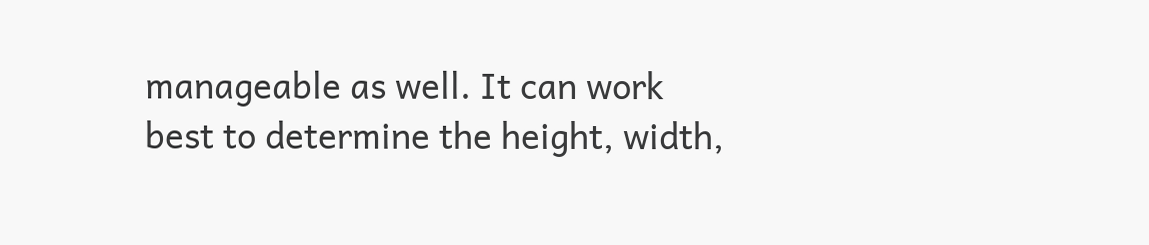manageable as well. It can work best to determine the height, width,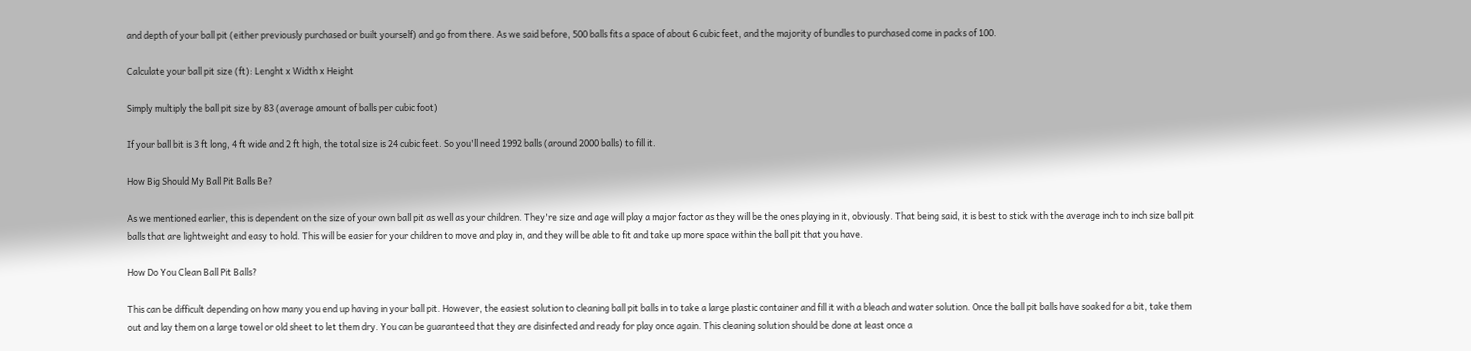and depth of your ball pit (either previously purchased or built yourself) and go from there. As we said before, 500 balls fits a space of about 6 cubic feet, and the majority of bundles to purchased come in packs of 100.

Calculate your ball pit size (ft): Lenght x Width x Height

Simply multiply the ball pit size by 83 (average amount of balls per cubic foot)

If your ball bit is 3 ft long, 4 ft wide and 2 ft high, the total size is 24 cubic feet. So you'll need 1992 balls (around 2000 balls) to fill it.

How Big Should My Ball Pit Balls Be?

As we mentioned earlier, this is dependent on the size of your own ball pit as well as your children. They're size and age will play a major factor as they will be the ones playing in it, obviously. That being said, it is best to stick with the average inch to inch size ball pit balls that are lightweight and easy to hold. This will be easier for your children to move and play in, and they will be able to fit and take up more space within the ball pit that you have.

How Do You Clean Ball Pit Balls?

This can be difficult depending on how many you end up having in your ball pit. However, the easiest solution to cleaning ball pit balls in to take a large plastic container and fill it with a bleach and water solution. Once the ball pit balls have soaked for a bit, take them out and lay them on a large towel or old sheet to let them dry. You can be guaranteed that they are disinfected and ready for play once again. This cleaning solution should be done at least once a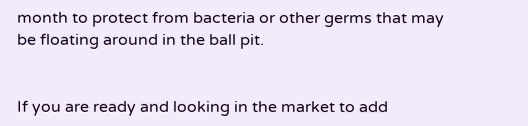month to protect from bacteria or other germs that may be floating around in the ball pit.


If you are ready and looking in the market to add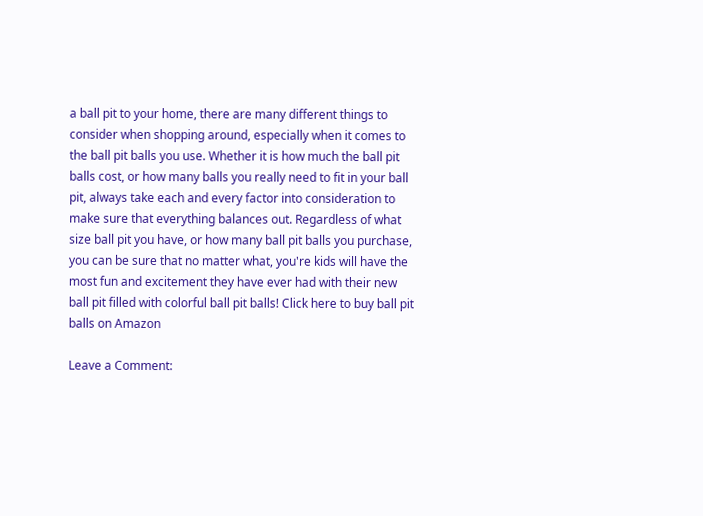a ball pit to your home, there are many different things to consider when shopping around, especially when it comes to the ball pit balls you use. Whether it is how much the ball pit balls cost, or how many balls you really need to fit in your ball pit, always take each and every factor into consideration to make sure that everything balances out. Regardless of what size ball pit you have, or how many ball pit balls you purchase, you can be sure that no matter what, you're kids will have the most fun and excitement they have ever had with their new ball pit filled with colorful ball pit balls! Click here to buy ball pit balls on Amazon

Leave a Comment: